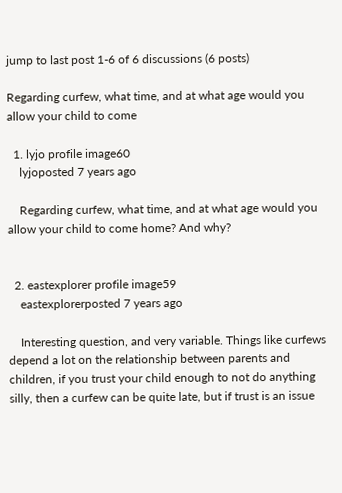jump to last post 1-6 of 6 discussions (6 posts)

Regarding curfew, what time, and at what age would you allow your child to come

  1. lyjo profile image60
    lyjoposted 7 years ago

    Regarding curfew, what time, and at what age would you allow your child to come home? And why?


  2. eastexplorer profile image59
    eastexplorerposted 7 years ago

    Interesting question, and very variable. Things like curfews depend a lot on the relationship between parents and children, if you trust your child enough to not do anything silly, then a curfew can be quite late, but if trust is an issue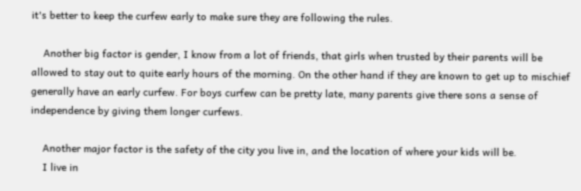it's better to keep the curfew early to make sure they are following the rules.

    Another big factor is gender, I know from a lot of friends, that girls when trusted by their parents will be allowed to stay out to quite early hours of the morning. On the other hand if they are known to get up to mischief generally have an early curfew. For boys curfew can be pretty late, many parents give there sons a sense of independence by giving them longer curfews.

    Another major factor is the safety of the city you live in, and the location of where your kids will be.
    I live in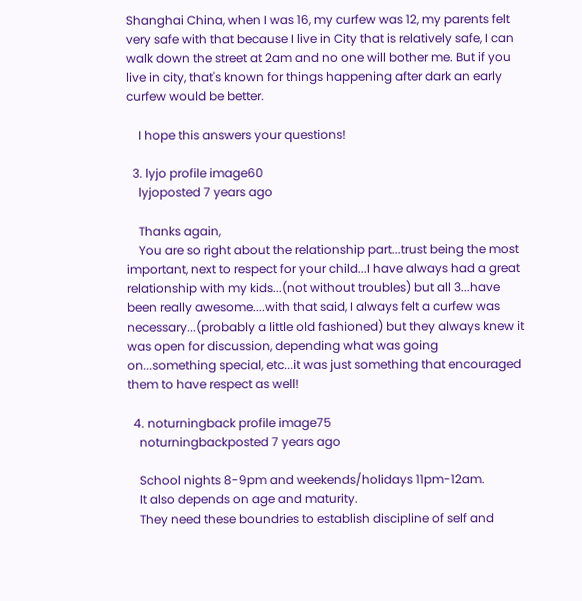Shanghai China, when I was 16, my curfew was 12, my parents felt very safe with that because I live in City that is relatively safe, I can walk down the street at 2am and no one will bother me. But if you live in city, that's known for things happening after dark an early curfew would be better.

    I hope this answers your questions!

  3. lyjo profile image60
    lyjoposted 7 years ago

    Thanks again,
    You are so right about the relationship part...trust being the most important, next to respect for your child...I have always had a great relationship with my kids...(not without troubles) but all 3...have been really awesome....with that said, I always felt a curfew was necessary...(probably a little old fashioned) but they always knew it was open for discussion, depending what was going on...something special, etc...it was just something that encouraged them to have respect as well!

  4. noturningback profile image75
    noturningbackposted 7 years ago

    School nights 8-9pm and weekends/holidays 11pm-12am.
    It also depends on age and maturity.
    They need these boundries to establish discipline of self and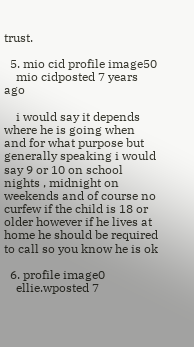trust.

  5. mio cid profile image50
    mio cidposted 7 years ago

    i would say it depends where he is going when and for what purpose but generally speaking i would say 9 or 10 on school nights , midnight on weekends and of course no curfew if the child is 18 or older however if he lives at home he should be required to call so you know he is ok

  6. profile image0
    ellie.wposted 7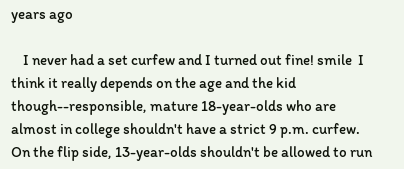years ago

    I never had a set curfew and I turned out fine! smile  I think it really depends on the age and the kid though--responsible, mature 18-year-olds who are almost in college shouldn't have a strict 9 p.m. curfew.  On the flip side, 13-year-olds shouldn't be allowed to run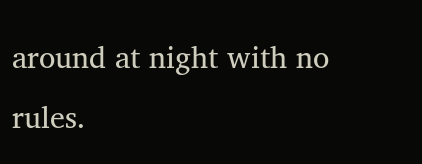around at night with no rules.